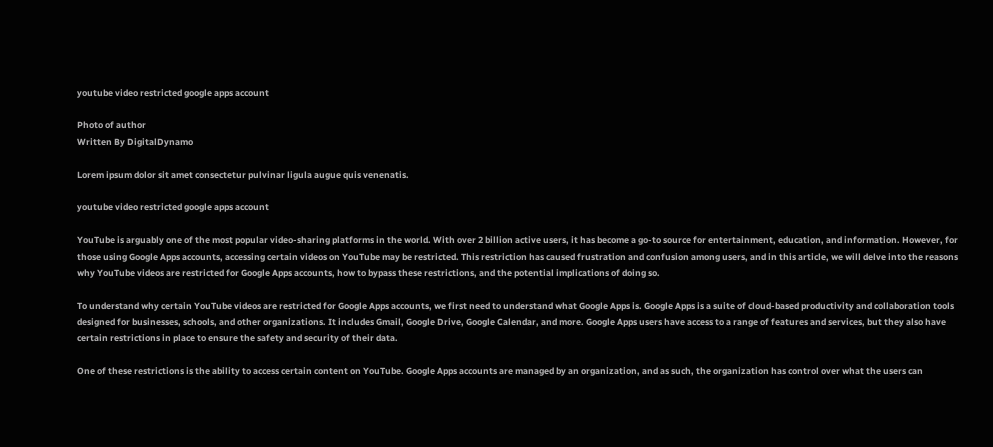youtube video restricted google apps account

Photo of author
Written By DigitalDynamo

Lorem ipsum dolor sit amet consectetur pulvinar ligula augue quis venenatis.

youtube video restricted google apps account

YouTube is arguably one of the most popular video-sharing platforms in the world. With over 2 billion active users, it has become a go-to source for entertainment, education, and information. However, for those using Google Apps accounts, accessing certain videos on YouTube may be restricted. This restriction has caused frustration and confusion among users, and in this article, we will delve into the reasons why YouTube videos are restricted for Google Apps accounts, how to bypass these restrictions, and the potential implications of doing so.

To understand why certain YouTube videos are restricted for Google Apps accounts, we first need to understand what Google Apps is. Google Apps is a suite of cloud-based productivity and collaboration tools designed for businesses, schools, and other organizations. It includes Gmail, Google Drive, Google Calendar, and more. Google Apps users have access to a range of features and services, but they also have certain restrictions in place to ensure the safety and security of their data.

One of these restrictions is the ability to access certain content on YouTube. Google Apps accounts are managed by an organization, and as such, the organization has control over what the users can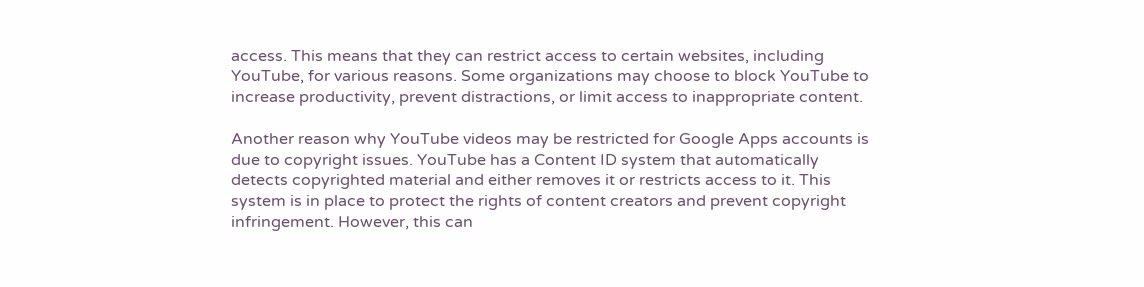access. This means that they can restrict access to certain websites, including YouTube, for various reasons. Some organizations may choose to block YouTube to increase productivity, prevent distractions, or limit access to inappropriate content.

Another reason why YouTube videos may be restricted for Google Apps accounts is due to copyright issues. YouTube has a Content ID system that automatically detects copyrighted material and either removes it or restricts access to it. This system is in place to protect the rights of content creators and prevent copyright infringement. However, this can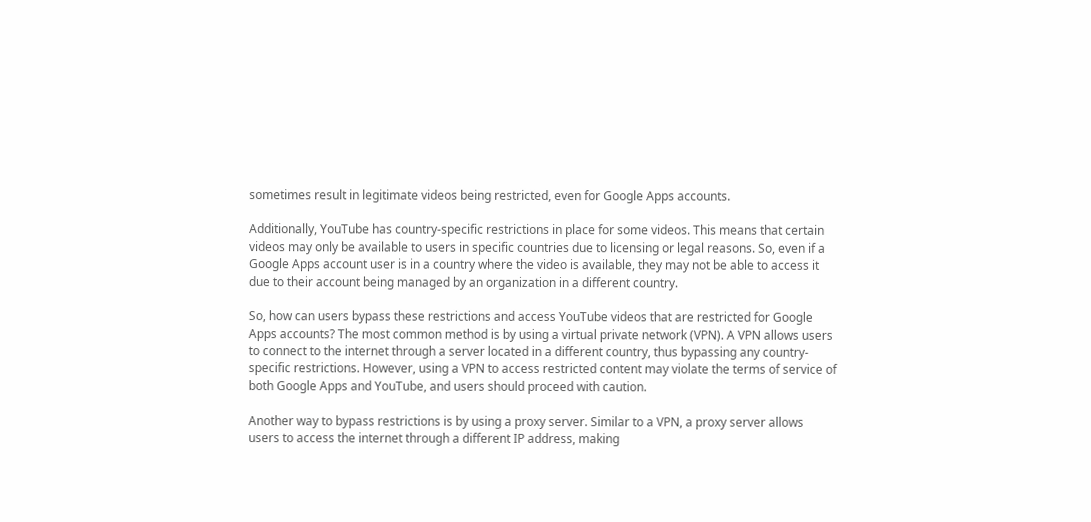sometimes result in legitimate videos being restricted, even for Google Apps accounts.

Additionally, YouTube has country-specific restrictions in place for some videos. This means that certain videos may only be available to users in specific countries due to licensing or legal reasons. So, even if a Google Apps account user is in a country where the video is available, they may not be able to access it due to their account being managed by an organization in a different country.

So, how can users bypass these restrictions and access YouTube videos that are restricted for Google Apps accounts? The most common method is by using a virtual private network (VPN). A VPN allows users to connect to the internet through a server located in a different country, thus bypassing any country-specific restrictions. However, using a VPN to access restricted content may violate the terms of service of both Google Apps and YouTube, and users should proceed with caution.

Another way to bypass restrictions is by using a proxy server. Similar to a VPN, a proxy server allows users to access the internet through a different IP address, making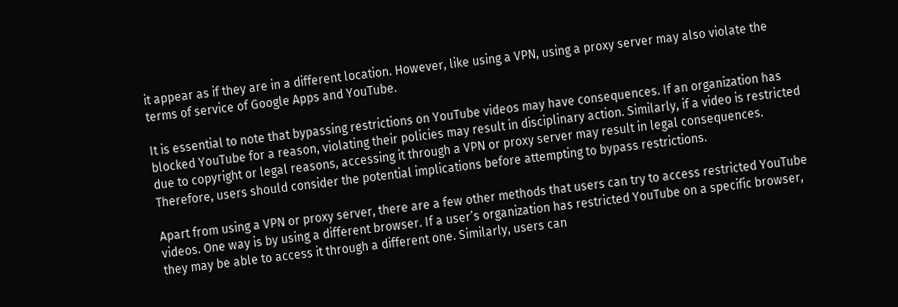it appear as if they are in a different location. However, like using a VPN, using a proxy server may also violate the terms of service of Google Apps and YouTube.

It is essential to note that bypassing restrictions on YouTube videos may have consequences. If an organization has blocked YouTube for a reason, violating their policies may result in disciplinary action. Similarly, if a video is restricted due to copyright or legal reasons, accessing it through a VPN or proxy server may result in legal consequences. Therefore, users should consider the potential implications before attempting to bypass restrictions.

Apart from using a VPN or proxy server, there are a few other methods that users can try to access restricted YouTube videos. One way is by using a different browser. If a user’s organization has restricted YouTube on a specific browser, they may be able to access it through a different one. Similarly, users can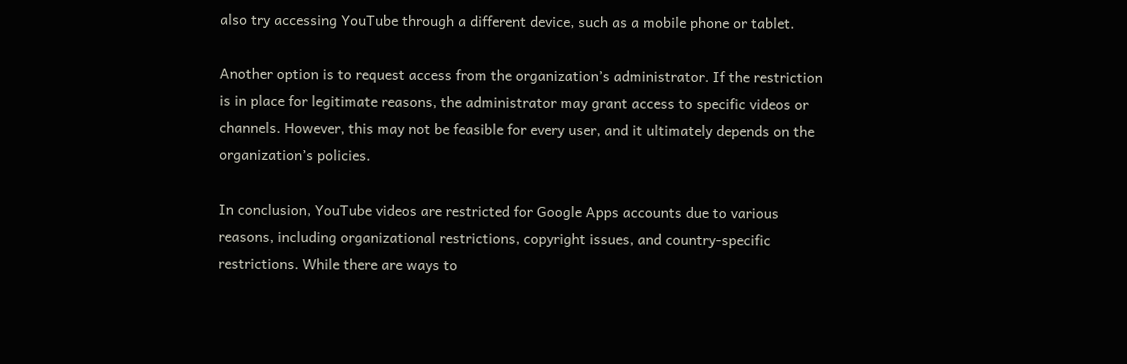also try accessing YouTube through a different device, such as a mobile phone or tablet.

Another option is to request access from the organization’s administrator. If the restriction is in place for legitimate reasons, the administrator may grant access to specific videos or channels. However, this may not be feasible for every user, and it ultimately depends on the organization’s policies.

In conclusion, YouTube videos are restricted for Google Apps accounts due to various reasons, including organizational restrictions, copyright issues, and country-specific restrictions. While there are ways to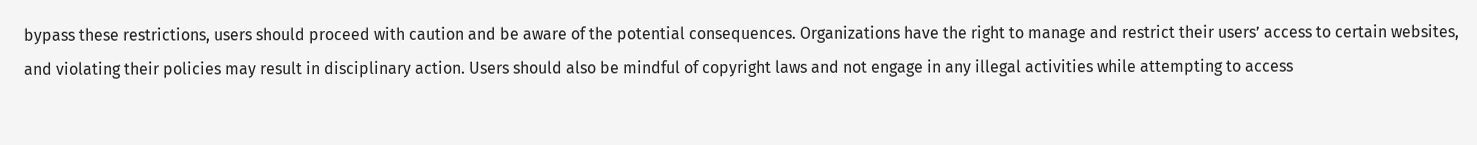bypass these restrictions, users should proceed with caution and be aware of the potential consequences. Organizations have the right to manage and restrict their users’ access to certain websites, and violating their policies may result in disciplinary action. Users should also be mindful of copyright laws and not engage in any illegal activities while attempting to access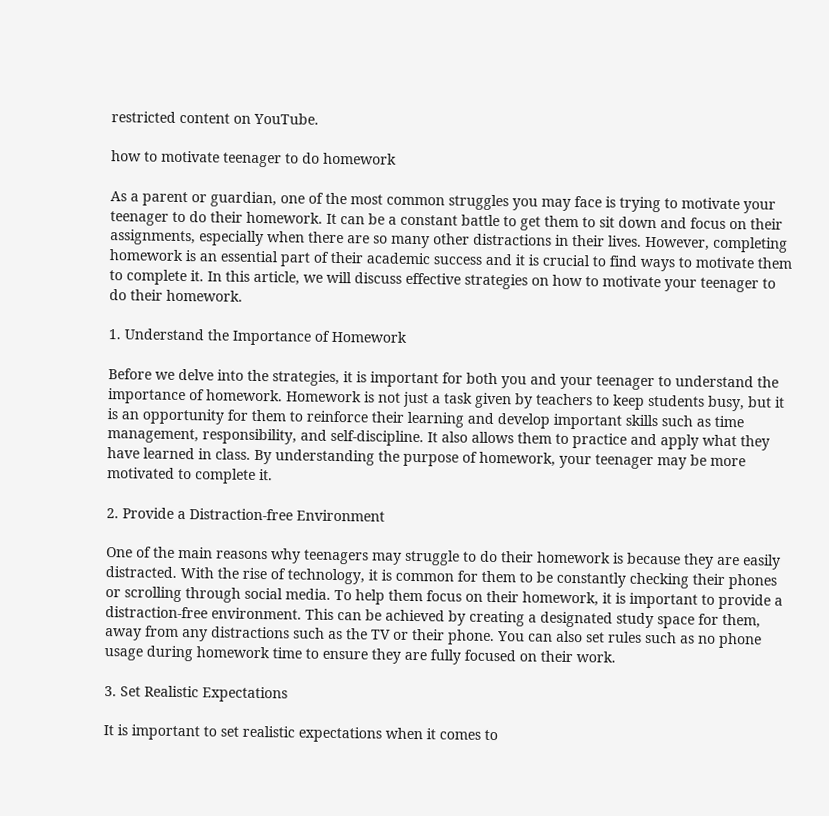restricted content on YouTube.

how to motivate teenager to do homework

As a parent or guardian, one of the most common struggles you may face is trying to motivate your teenager to do their homework. It can be a constant battle to get them to sit down and focus on their assignments, especially when there are so many other distractions in their lives. However, completing homework is an essential part of their academic success and it is crucial to find ways to motivate them to complete it. In this article, we will discuss effective strategies on how to motivate your teenager to do their homework.

1. Understand the Importance of Homework

Before we delve into the strategies, it is important for both you and your teenager to understand the importance of homework. Homework is not just a task given by teachers to keep students busy, but it is an opportunity for them to reinforce their learning and develop important skills such as time management, responsibility, and self-discipline. It also allows them to practice and apply what they have learned in class. By understanding the purpose of homework, your teenager may be more motivated to complete it.

2. Provide a Distraction-free Environment

One of the main reasons why teenagers may struggle to do their homework is because they are easily distracted. With the rise of technology, it is common for them to be constantly checking their phones or scrolling through social media. To help them focus on their homework, it is important to provide a distraction-free environment. This can be achieved by creating a designated study space for them, away from any distractions such as the TV or their phone. You can also set rules such as no phone usage during homework time to ensure they are fully focused on their work.

3. Set Realistic Expectations

It is important to set realistic expectations when it comes to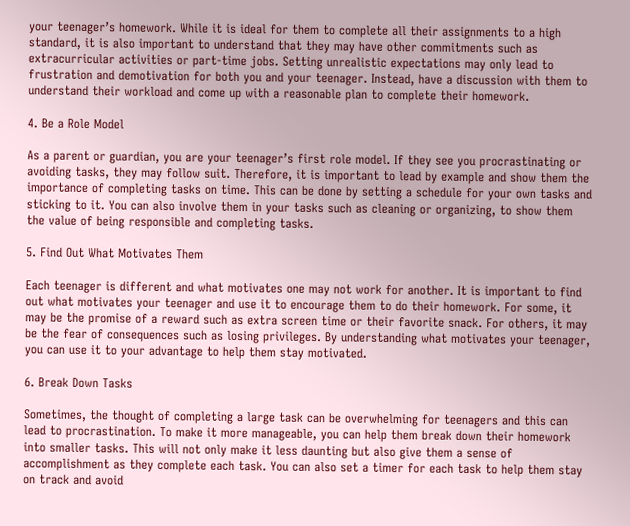your teenager’s homework. While it is ideal for them to complete all their assignments to a high standard, it is also important to understand that they may have other commitments such as extracurricular activities or part-time jobs. Setting unrealistic expectations may only lead to frustration and demotivation for both you and your teenager. Instead, have a discussion with them to understand their workload and come up with a reasonable plan to complete their homework.

4. Be a Role Model

As a parent or guardian, you are your teenager’s first role model. If they see you procrastinating or avoiding tasks, they may follow suit. Therefore, it is important to lead by example and show them the importance of completing tasks on time. This can be done by setting a schedule for your own tasks and sticking to it. You can also involve them in your tasks such as cleaning or organizing, to show them the value of being responsible and completing tasks.

5. Find Out What Motivates Them

Each teenager is different and what motivates one may not work for another. It is important to find out what motivates your teenager and use it to encourage them to do their homework. For some, it may be the promise of a reward such as extra screen time or their favorite snack. For others, it may be the fear of consequences such as losing privileges. By understanding what motivates your teenager, you can use it to your advantage to help them stay motivated.

6. Break Down Tasks

Sometimes, the thought of completing a large task can be overwhelming for teenagers and this can lead to procrastination. To make it more manageable, you can help them break down their homework into smaller tasks. This will not only make it less daunting but also give them a sense of accomplishment as they complete each task. You can also set a timer for each task to help them stay on track and avoid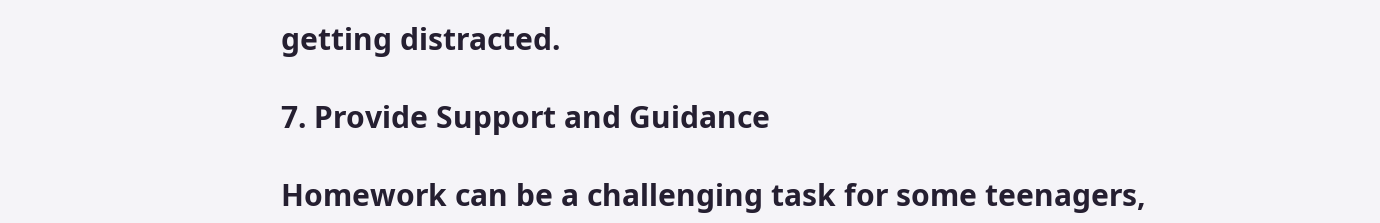getting distracted.

7. Provide Support and Guidance

Homework can be a challenging task for some teenagers,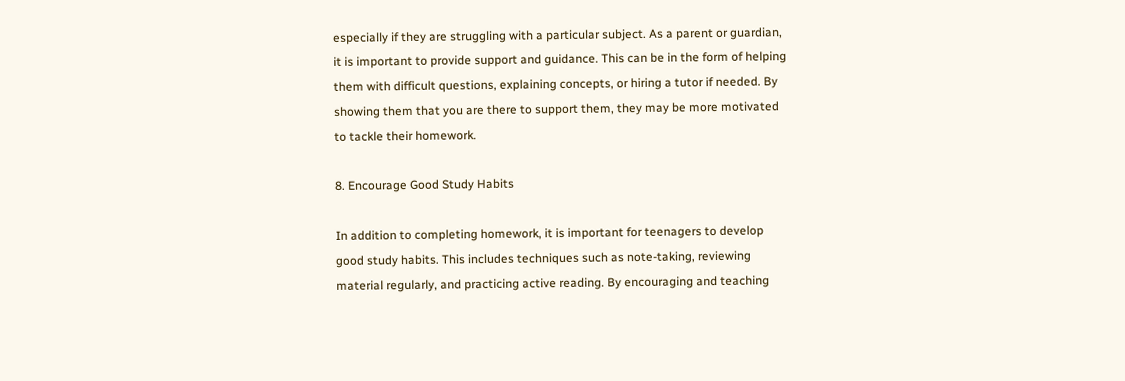especially if they are struggling with a particular subject. As a parent or guardian, it is important to provide support and guidance. This can be in the form of helping them with difficult questions, explaining concepts, or hiring a tutor if needed. By showing them that you are there to support them, they may be more motivated to tackle their homework.

8. Encourage Good Study Habits

In addition to completing homework, it is important for teenagers to develop good study habits. This includes techniques such as note-taking, reviewing material regularly, and practicing active reading. By encouraging and teaching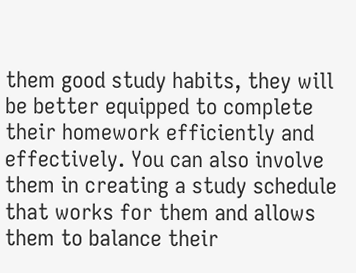them good study habits, they will be better equipped to complete their homework efficiently and effectively. You can also involve them in creating a study schedule that works for them and allows them to balance their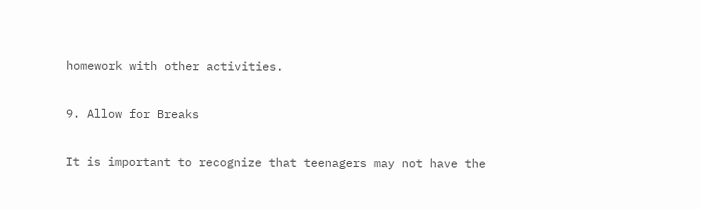homework with other activities.

9. Allow for Breaks

It is important to recognize that teenagers may not have the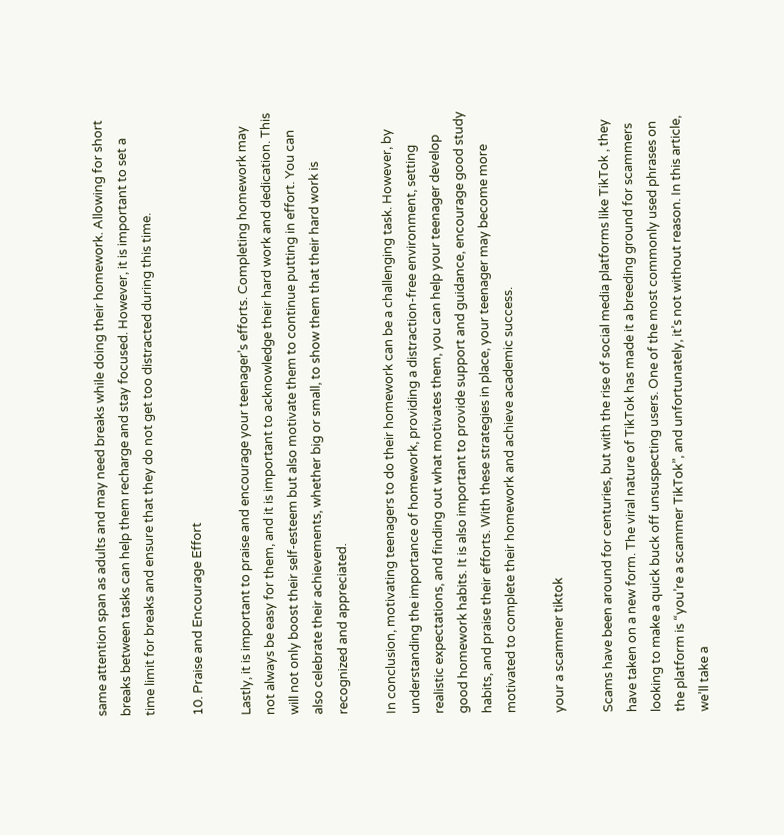same attention span as adults and may need breaks while doing their homework. Allowing for short breaks between tasks can help them recharge and stay focused. However, it is important to set a time limit for breaks and ensure that they do not get too distracted during this time.

10. Praise and Encourage Effort

Lastly, it is important to praise and encourage your teenager’s efforts. Completing homework may not always be easy for them, and it is important to acknowledge their hard work and dedication. This will not only boost their self-esteem but also motivate them to continue putting in effort. You can also celebrate their achievements, whether big or small, to show them that their hard work is recognized and appreciated.

In conclusion, motivating teenagers to do their homework can be a challenging task. However, by understanding the importance of homework, providing a distraction-free environment, setting realistic expectations, and finding out what motivates them, you can help your teenager develop good homework habits. It is also important to provide support and guidance, encourage good study habits, and praise their efforts. With these strategies in place, your teenager may become more motivated to complete their homework and achieve academic success.

your a scammer tiktok

Scams have been around for centuries, but with the rise of social media platforms like TikTok , they have taken on a new form. The viral nature of TikTok has made it a breeding ground for scammers looking to make a quick buck off unsuspecting users. One of the most commonly used phrases on the platform is “you’re a scammer TikTok”, and unfortunately, it’s not without reason. In this article, we’ll take a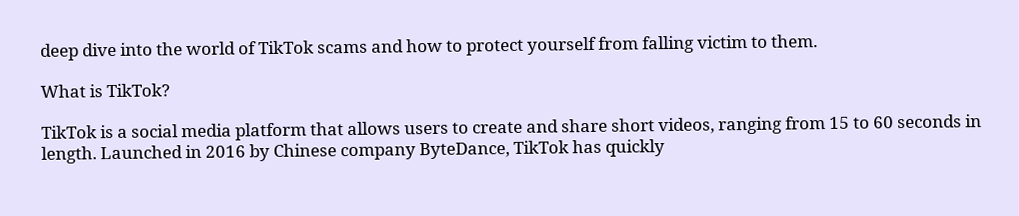deep dive into the world of TikTok scams and how to protect yourself from falling victim to them.

What is TikTok?

TikTok is a social media platform that allows users to create and share short videos, ranging from 15 to 60 seconds in length. Launched in 2016 by Chinese company ByteDance, TikTok has quickly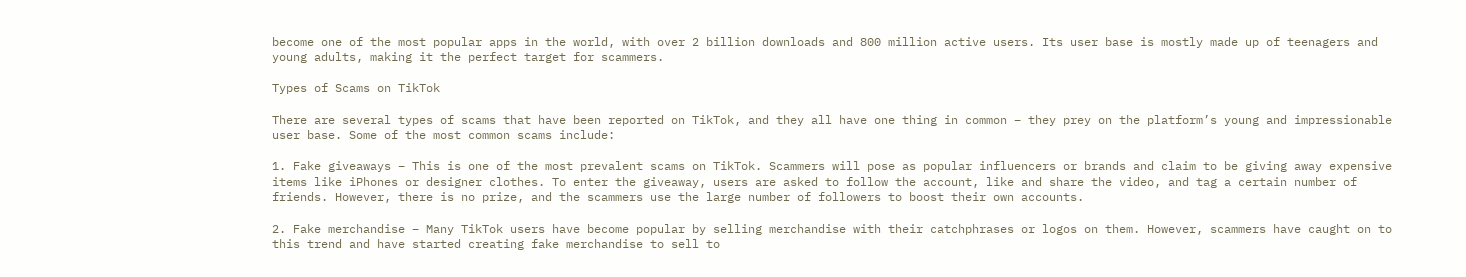become one of the most popular apps in the world, with over 2 billion downloads and 800 million active users. Its user base is mostly made up of teenagers and young adults, making it the perfect target for scammers.

Types of Scams on TikTok

There are several types of scams that have been reported on TikTok, and they all have one thing in common – they prey on the platform’s young and impressionable user base. Some of the most common scams include:

1. Fake giveaways – This is one of the most prevalent scams on TikTok. Scammers will pose as popular influencers or brands and claim to be giving away expensive items like iPhones or designer clothes. To enter the giveaway, users are asked to follow the account, like and share the video, and tag a certain number of friends. However, there is no prize, and the scammers use the large number of followers to boost their own accounts.

2. Fake merchandise – Many TikTok users have become popular by selling merchandise with their catchphrases or logos on them. However, scammers have caught on to this trend and have started creating fake merchandise to sell to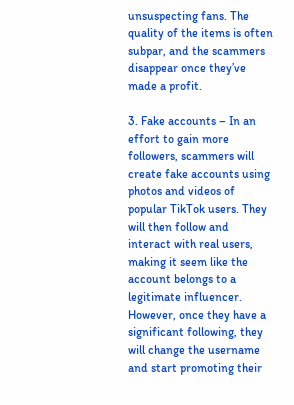unsuspecting fans. The quality of the items is often subpar, and the scammers disappear once they’ve made a profit.

3. Fake accounts – In an effort to gain more followers, scammers will create fake accounts using photos and videos of popular TikTok users. They will then follow and interact with real users, making it seem like the account belongs to a legitimate influencer. However, once they have a significant following, they will change the username and start promoting their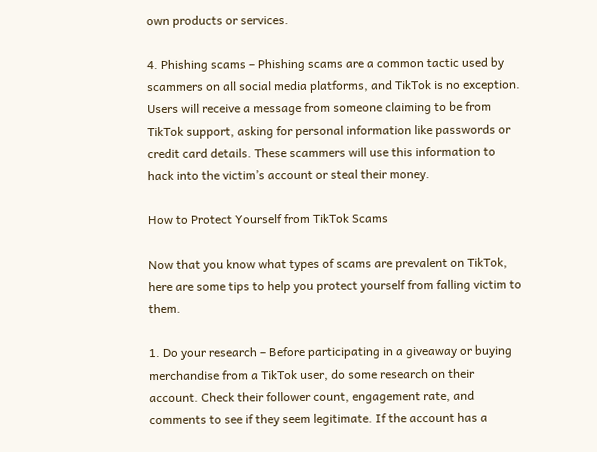own products or services.

4. Phishing scams – Phishing scams are a common tactic used by scammers on all social media platforms, and TikTok is no exception. Users will receive a message from someone claiming to be from TikTok support, asking for personal information like passwords or credit card details. These scammers will use this information to hack into the victim’s account or steal their money.

How to Protect Yourself from TikTok Scams

Now that you know what types of scams are prevalent on TikTok, here are some tips to help you protect yourself from falling victim to them.

1. Do your research – Before participating in a giveaway or buying merchandise from a TikTok user, do some research on their account. Check their follower count, engagement rate, and comments to see if they seem legitimate. If the account has a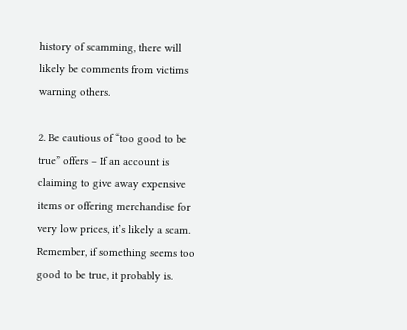history of scamming, there will likely be comments from victims warning others.

2. Be cautious of “too good to be true” offers – If an account is claiming to give away expensive items or offering merchandise for very low prices, it’s likely a scam. Remember, if something seems too good to be true, it probably is.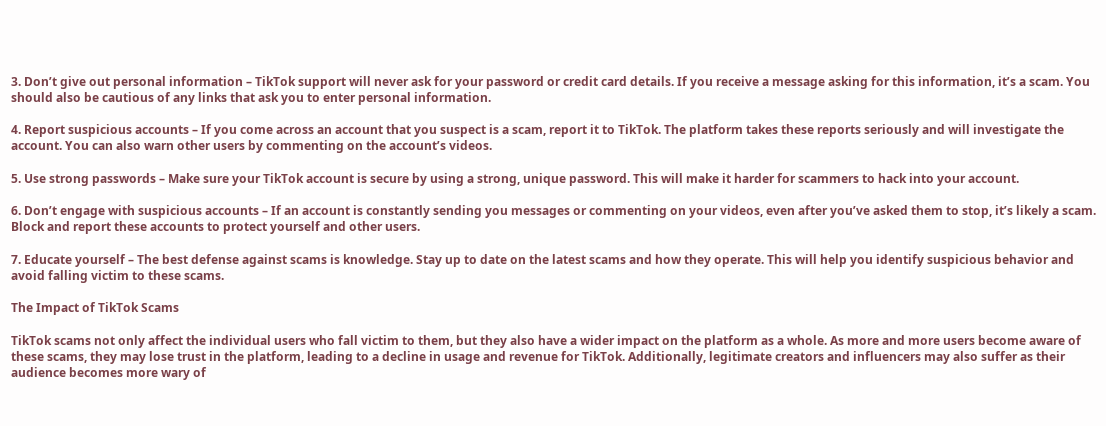3. Don’t give out personal information – TikTok support will never ask for your password or credit card details. If you receive a message asking for this information, it’s a scam. You should also be cautious of any links that ask you to enter personal information.

4. Report suspicious accounts – If you come across an account that you suspect is a scam, report it to TikTok. The platform takes these reports seriously and will investigate the account. You can also warn other users by commenting on the account’s videos.

5. Use strong passwords – Make sure your TikTok account is secure by using a strong, unique password. This will make it harder for scammers to hack into your account.

6. Don’t engage with suspicious accounts – If an account is constantly sending you messages or commenting on your videos, even after you’ve asked them to stop, it’s likely a scam. Block and report these accounts to protect yourself and other users.

7. Educate yourself – The best defense against scams is knowledge. Stay up to date on the latest scams and how they operate. This will help you identify suspicious behavior and avoid falling victim to these scams.

The Impact of TikTok Scams

TikTok scams not only affect the individual users who fall victim to them, but they also have a wider impact on the platform as a whole. As more and more users become aware of these scams, they may lose trust in the platform, leading to a decline in usage and revenue for TikTok. Additionally, legitimate creators and influencers may also suffer as their audience becomes more wary of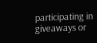participating in giveaways or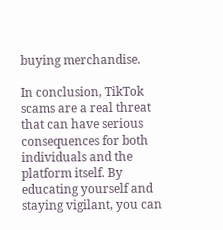buying merchandise.

In conclusion, TikTok scams are a real threat that can have serious consequences for both individuals and the platform itself. By educating yourself and staying vigilant, you can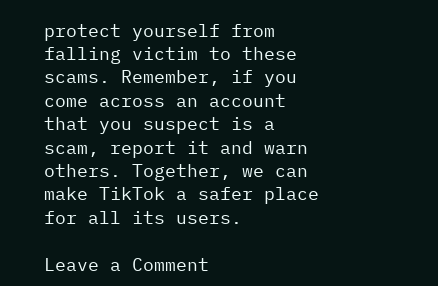protect yourself from falling victim to these scams. Remember, if you come across an account that you suspect is a scam, report it and warn others. Together, we can make TikTok a safer place for all its users.

Leave a Comment